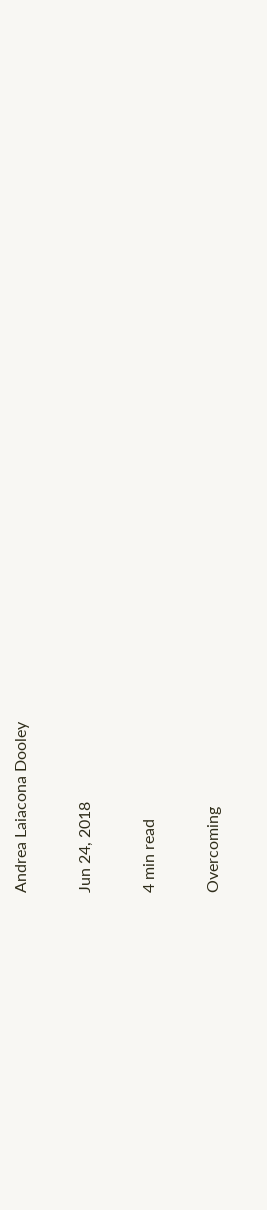Andrea Laiacona Dooley

Jun 24, 2018

4 min read

Overcoming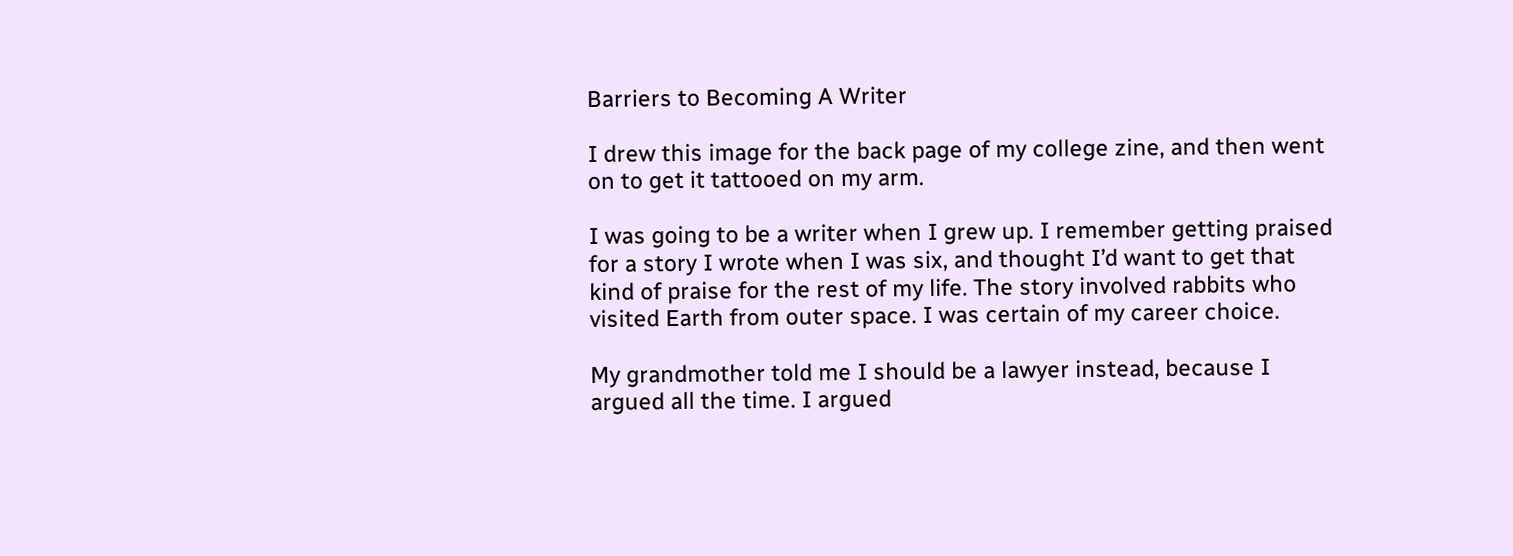Barriers to Becoming A Writer

I drew this image for the back page of my college zine, and then went on to get it tattooed on my arm.

I was going to be a writer when I grew up. I remember getting praised for a story I wrote when I was six, and thought I’d want to get that kind of praise for the rest of my life. The story involved rabbits who visited Earth from outer space. I was certain of my career choice.

My grandmother told me I should be a lawyer instead, because I argued all the time. I argued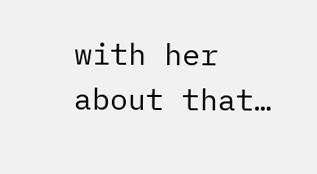with her about that…